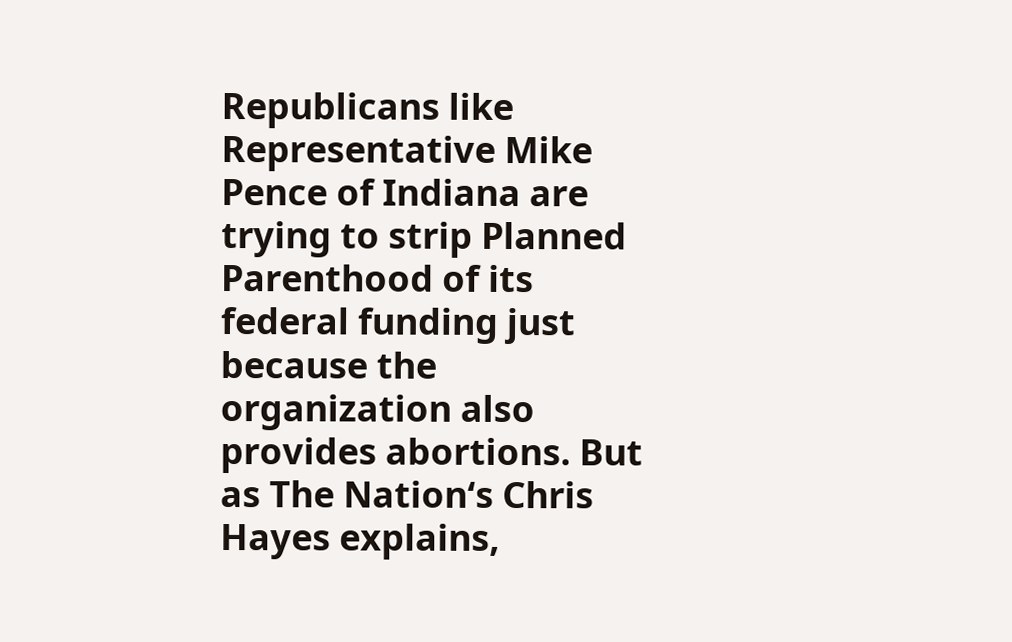Republicans like Representative Mike Pence of Indiana are trying to strip Planned Parenthood of its federal funding just because the organization also provides abortions. But as The Nation‘s Chris Hayes explains,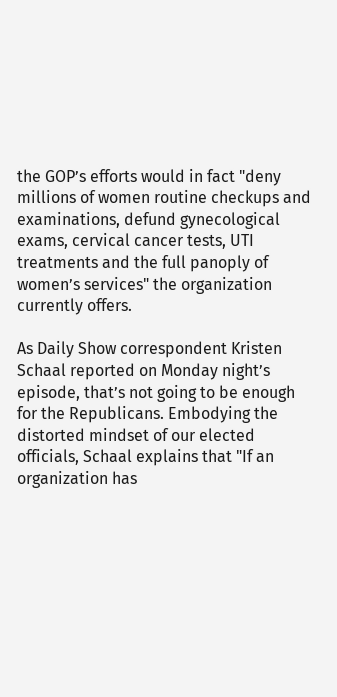the GOP’s efforts would in fact "deny millions of women routine checkups and examinations, defund gynecological exams, cervical cancer tests, UTI treatments and the full panoply of women’s services" the organization currently offers.

As Daily Show correspondent Kristen Schaal reported on Monday night’s episode, that’s not going to be enough for the Republicans. Embodying the distorted mindset of our elected officials, Schaal explains that "If an organization has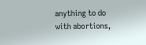anything to do with abortions,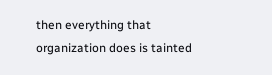then everything that organization does is tainted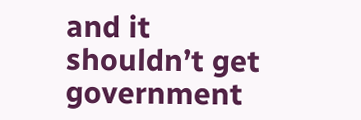and it shouldn’t get government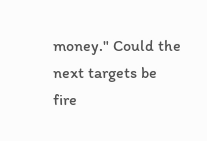money." Could the next targets be fire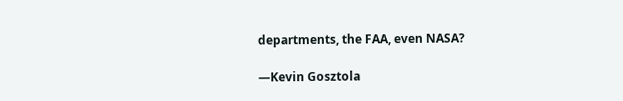departments, the FAA, even NASA?

—Kevin Gosztola